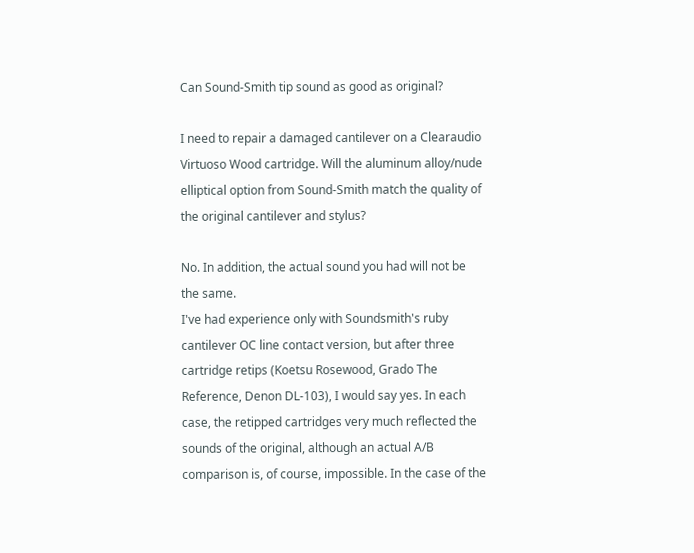Can Sound-Smith tip sound as good as original?

I need to repair a damaged cantilever on a Clearaudio Virtuoso Wood cartridge. Will the aluminum alloy/nude elliptical option from Sound-Smith match the quality of the original cantilever and stylus?

No. In addition, the actual sound you had will not be the same.
I've had experience only with Soundsmith's ruby cantilever OC line contact version, but after three cartridge retips (Koetsu Rosewood, Grado The Reference, Denon DL-103), I would say yes. In each case, the retipped cartridges very much reflected the sounds of the original, although an actual A/B comparison is, of course, impossible. In the case of the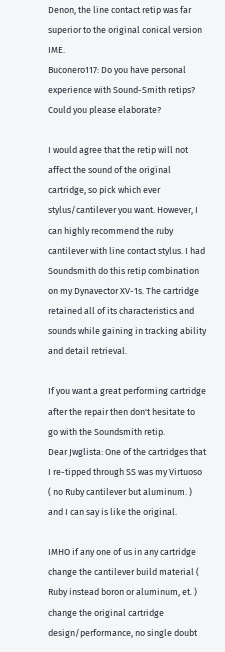Denon, the line contact retip was far superior to the original conical version IME.
Buconero117: Do you have personal experience with Sound-Smith retips? Could you please elaborate?

I would agree that the retip will not affect the sound of the original cartridge, so pick which ever stylus/cantilever you want. However, I can highly recommend the ruby cantilever with line contact stylus. I had Soundsmith do this retip combination on my Dynavector XV-1s. The cartridge retained all of its characteristics and sounds while gaining in tracking ability and detail retrieval.

If you want a great performing cartridge after the repair then don't hesitate to go with the Soundsmith retip.
Dear Jwglista: One of the cartridges that I re-tipped through SS was my Virtuoso ( no Ruby cantilever but aluminum. ) and I can say is like the original.

IMHO if any one of us in any cartridge change the cantilever build material ( Ruby instead boron or aluminum, et. ) change the original cartridge design/performance, no single doubt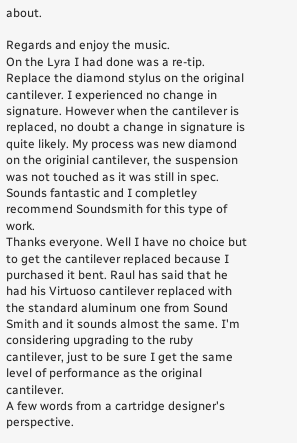about.

Regards and enjoy the music.
On the Lyra I had done was a re-tip. Replace the diamond stylus on the original cantilever. I experienced no change in signature. However when the cantilever is replaced, no doubt a change in signature is quite likely. My process was new diamond on the originial cantilever, the suspension was not touched as it was still in spec. Sounds fantastic and I completley recommend Soundsmith for this type of work.
Thanks everyone. Well I have no choice but to get the cantilever replaced because I purchased it bent. Raul has said that he had his Virtuoso cantilever replaced with the standard aluminum one from Sound Smith and it sounds almost the same. I'm considering upgrading to the ruby cantilever, just to be sure I get the same level of performance as the original cantilever.
A few words from a cartridge designer's perspective.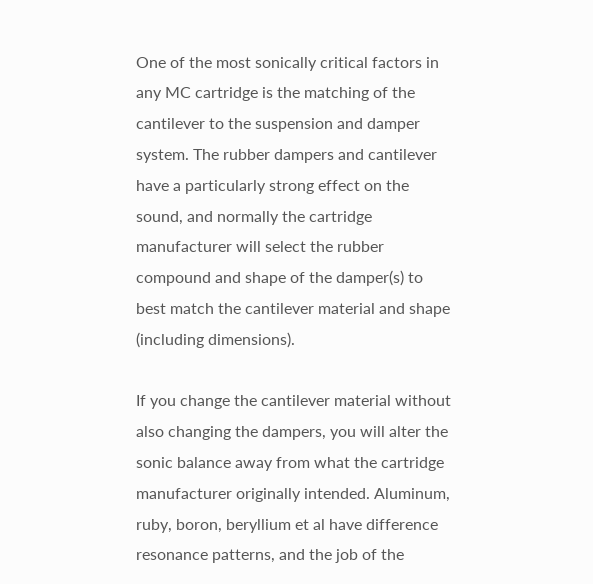One of the most sonically critical factors in any MC cartridge is the matching of the cantilever to the suspension and damper system. The rubber dampers and cantilever have a particularly strong effect on the sound, and normally the cartridge manufacturer will select the rubber compound and shape of the damper(s) to best match the cantilever material and shape (including dimensions).

If you change the cantilever material without also changing the dampers, you will alter the sonic balance away from what the cartridge manufacturer originally intended. Aluminum, ruby, boron, beryllium et al have difference resonance patterns, and the job of the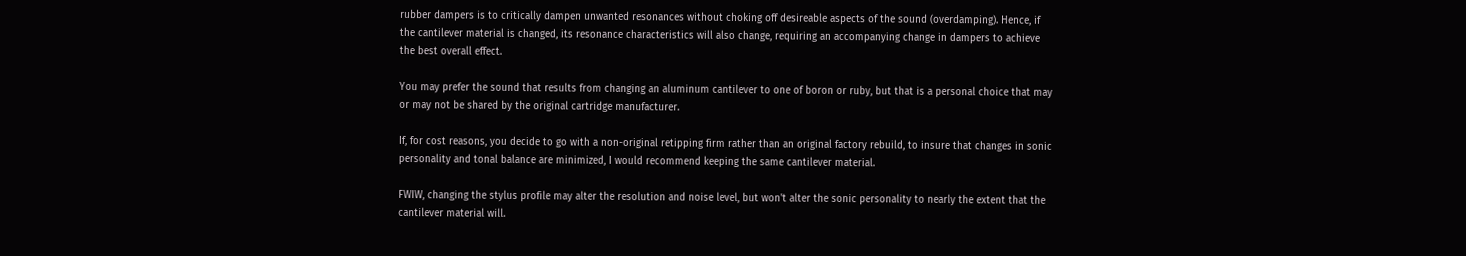rubber dampers is to critically dampen unwanted resonances without choking off desireable aspects of the sound (overdamping). Hence, if the cantilever material is changed, its resonance characteristics will also change, requiring an accompanying change in dampers to achieve the best overall effect.

You may prefer the sound that results from changing an aluminum cantilever to one of boron or ruby, but that is a personal choice that may or may not be shared by the original cartridge manufacturer.

If, for cost reasons, you decide to go with a non-original retipping firm rather than an original factory rebuild, to insure that changes in sonic personality and tonal balance are minimized, I would recommend keeping the same cantilever material.

FWIW, changing the stylus profile may alter the resolution and noise level, but won't alter the sonic personality to nearly the extent that the cantilever material will.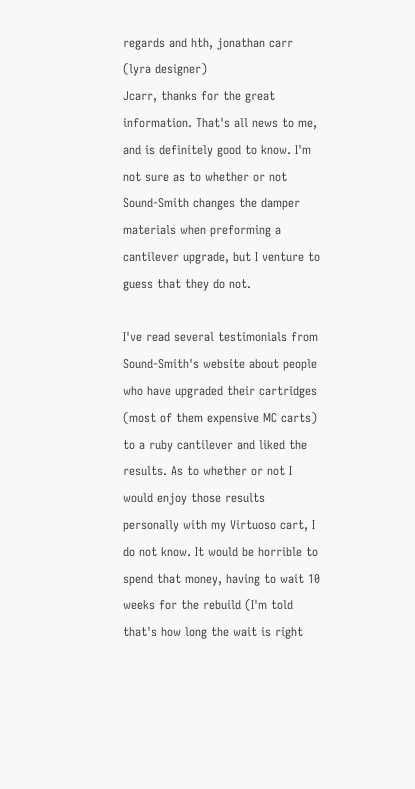regards and hth, jonathan carr (lyra designer)
Jcarr, thanks for the great information. That's all news to me, and is definitely good to know. I'm not sure as to whether or not Sound-Smith changes the damper materials when preforming a cantilever upgrade, but I venture to guess that they do not.

I've read several testimonials from Sound-Smith's website about people who have upgraded their cartridges (most of them expensive MC carts) to a ruby cantilever and liked the results. As to whether or not I would enjoy those results personally with my Virtuoso cart, I do not know. It would be horrible to spend that money, having to wait 10 weeks for the rebuild (I'm told that's how long the wait is right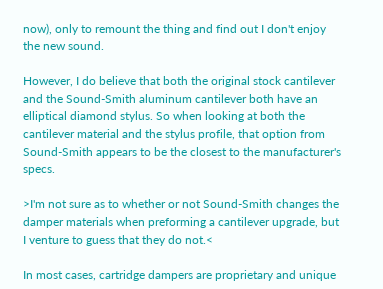now), only to remount the thing and find out I don't enjoy the new sound.

However, I do believe that both the original stock cantilever and the Sound-Smith aluminum cantilever both have an elliptical diamond stylus. So when looking at both the cantilever material and the stylus profile, that option from Sound-Smith appears to be the closest to the manufacturer's specs.

>I'm not sure as to whether or not Sound-Smith changes the damper materials when preforming a cantilever upgrade, but I venture to guess that they do not.<

In most cases, cartridge dampers are proprietary and unique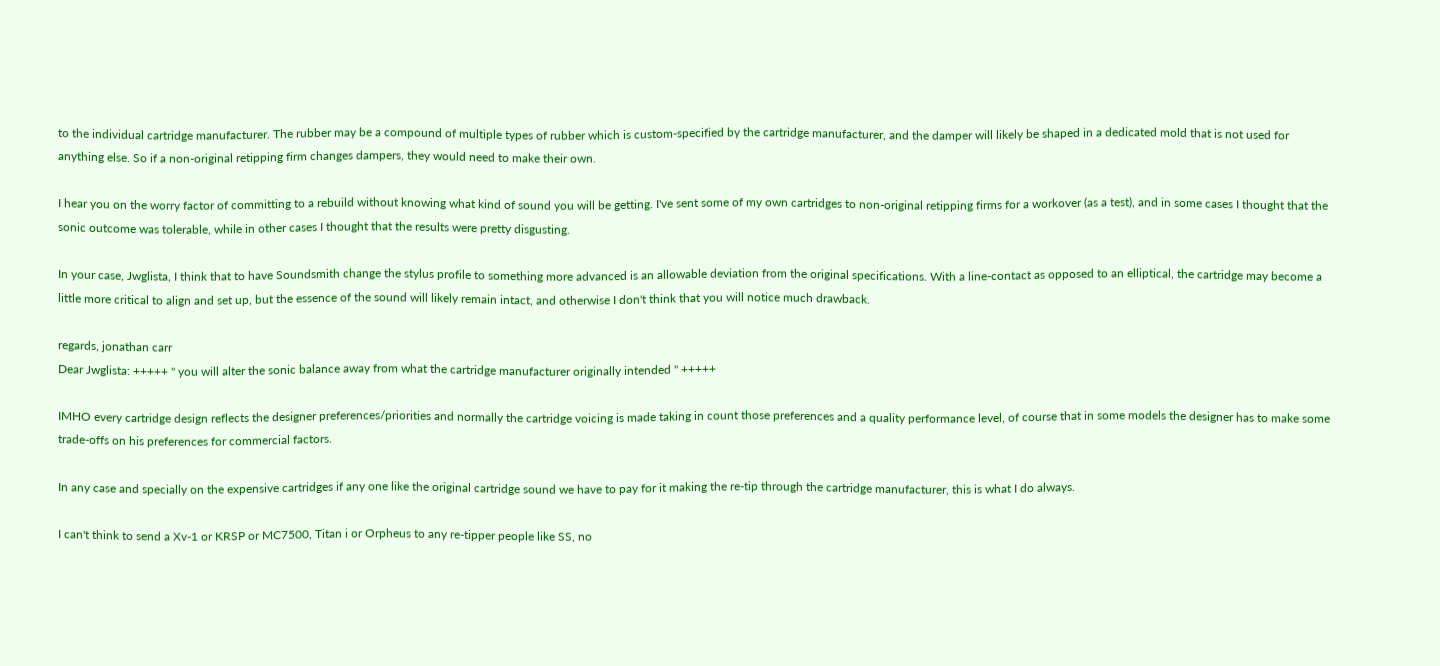to the individual cartridge manufacturer. The rubber may be a compound of multiple types of rubber which is custom-specified by the cartridge manufacturer, and the damper will likely be shaped in a dedicated mold that is not used for anything else. So if a non-original retipping firm changes dampers, they would need to make their own.

I hear you on the worry factor of committing to a rebuild without knowing what kind of sound you will be getting. I've sent some of my own cartridges to non-original retipping firms for a workover (as a test), and in some cases I thought that the sonic outcome was tolerable, while in other cases I thought that the results were pretty disgusting.

In your case, Jwglista, I think that to have Soundsmith change the stylus profile to something more advanced is an allowable deviation from the original specifications. With a line-contact as opposed to an elliptical, the cartridge may become a little more critical to align and set up, but the essence of the sound will likely remain intact, and otherwise I don't think that you will notice much drawback.

regards, jonathan carr
Dear Jwglista: +++++ " you will alter the sonic balance away from what the cartridge manufacturer originally intended " +++++

IMHO every cartridge design reflects the designer preferences/priorities and normally the cartridge voicing is made taking in count those preferences and a quality performance level, of course that in some models the designer has to make some trade-offs on his preferences for commercial factors.

In any case and specially on the expensive cartridges if any one like the original cartridge sound we have to pay for it making the re-tip through the cartridge manufacturer, this is what I do always.

I can't think to send a Xv-1 or KRSP or MC7500, Titan i or Orpheus to any re-tipper people like SS, no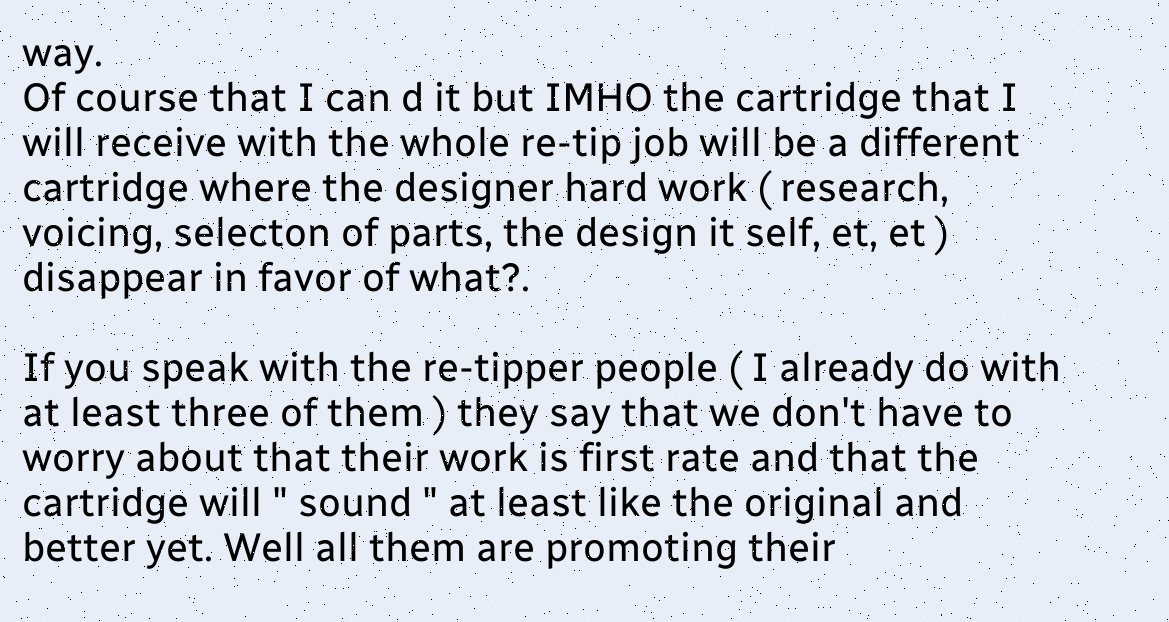way.
Of course that I can d it but IMHO the cartridge that I will receive with the whole re-tip job will be a different cartridge where the designer hard work ( research, voicing, selecton of parts, the design it self, et, et ) disappear in favor of what?.

If you speak with the re-tipper people ( I already do with at least three of them ) they say that we don't have to worry about that their work is first rate and that the cartridge will " sound " at least like the original and better yet. Well all them are promoting their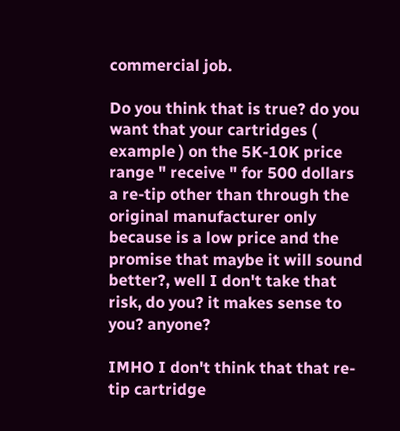commercial job.

Do you think that is true? do you want that your cartridges ( example ) on the 5K-10K price range " receive " for 500 dollars a re-tip other than through the original manufacturer only because is a low price and the promise that maybe it will sound better?, well I don't take that risk, do you? it makes sense to you? anyone?

IMHO I don't think that that re-tip cartridge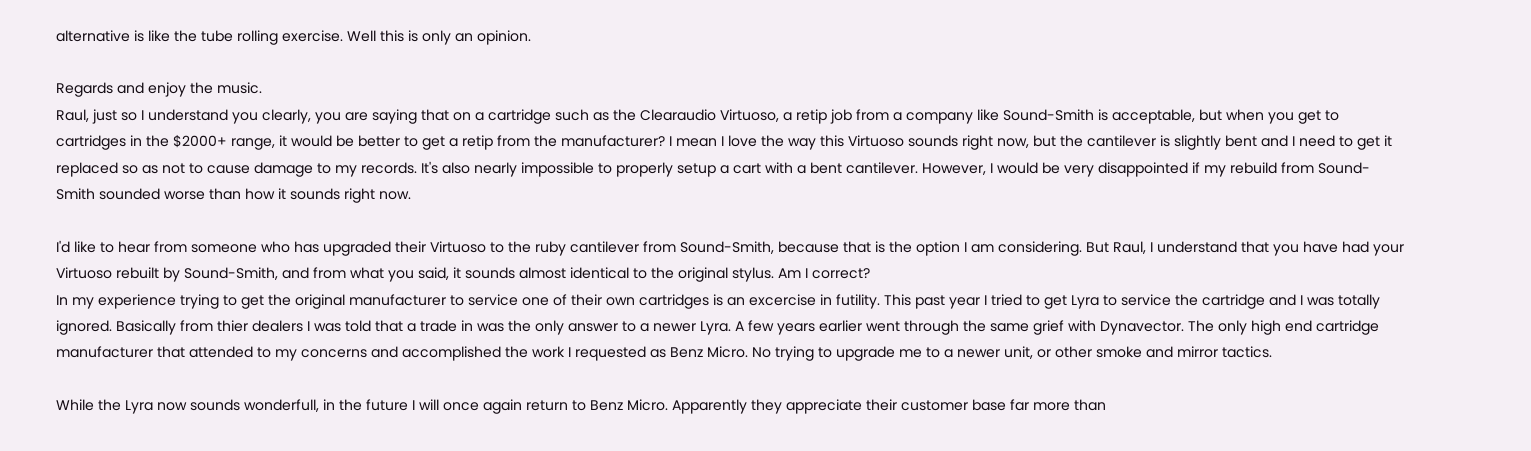alternative is like the tube rolling exercise. Well this is only an opinion.

Regards and enjoy the music.
Raul, just so I understand you clearly, you are saying that on a cartridge such as the Clearaudio Virtuoso, a retip job from a company like Sound-Smith is acceptable, but when you get to cartridges in the $2000+ range, it would be better to get a retip from the manufacturer? I mean I love the way this Virtuoso sounds right now, but the cantilever is slightly bent and I need to get it replaced so as not to cause damage to my records. It's also nearly impossible to properly setup a cart with a bent cantilever. However, I would be very disappointed if my rebuild from Sound-Smith sounded worse than how it sounds right now.

I'd like to hear from someone who has upgraded their Virtuoso to the ruby cantilever from Sound-Smith, because that is the option I am considering. But Raul, I understand that you have had your Virtuoso rebuilt by Sound-Smith, and from what you said, it sounds almost identical to the original stylus. Am I correct?
In my experience trying to get the original manufacturer to service one of their own cartridges is an excercise in futility. This past year I tried to get Lyra to service the cartridge and I was totally ignored. Basically from thier dealers I was told that a trade in was the only answer to a newer Lyra. A few years earlier went through the same grief with Dynavector. The only high end cartridge manufacturer that attended to my concerns and accomplished the work I requested as Benz Micro. No trying to upgrade me to a newer unit, or other smoke and mirror tactics.

While the Lyra now sounds wonderfull, in the future I will once again return to Benz Micro. Apparently they appreciate their customer base far more than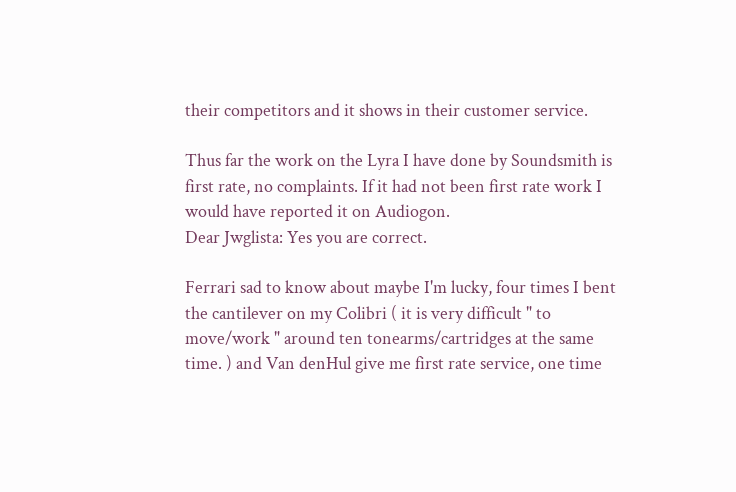their competitors and it shows in their customer service.

Thus far the work on the Lyra I have done by Soundsmith is first rate, no complaints. If it had not been first rate work I would have reported it on Audiogon.
Dear Jwglista: Yes you are correct.

Ferrari sad to know about maybe I'm lucky, four times I bent the cantilever on my Colibri ( it is very difficult " to move/work " around ten tonearms/cartridges at the same time. ) and Van denHul give me first rate service, one time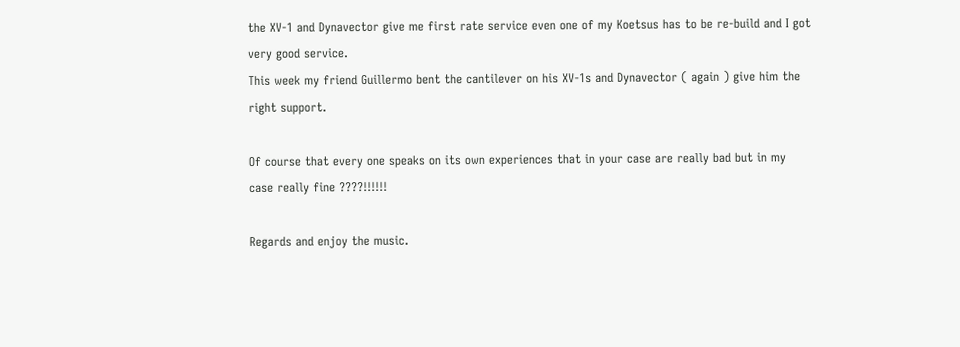the XV-1 and Dynavector give me first rate service even one of my Koetsus has to be re-build and I got very good service.
This week my friend Guillermo bent the cantilever on his XV-1s and Dynavector ( again ) give him the right support.

Of course that every one speaks on its own experiences that in your case are really bad but in my case really fine ????!!!!!!

Regards and enjoy the music.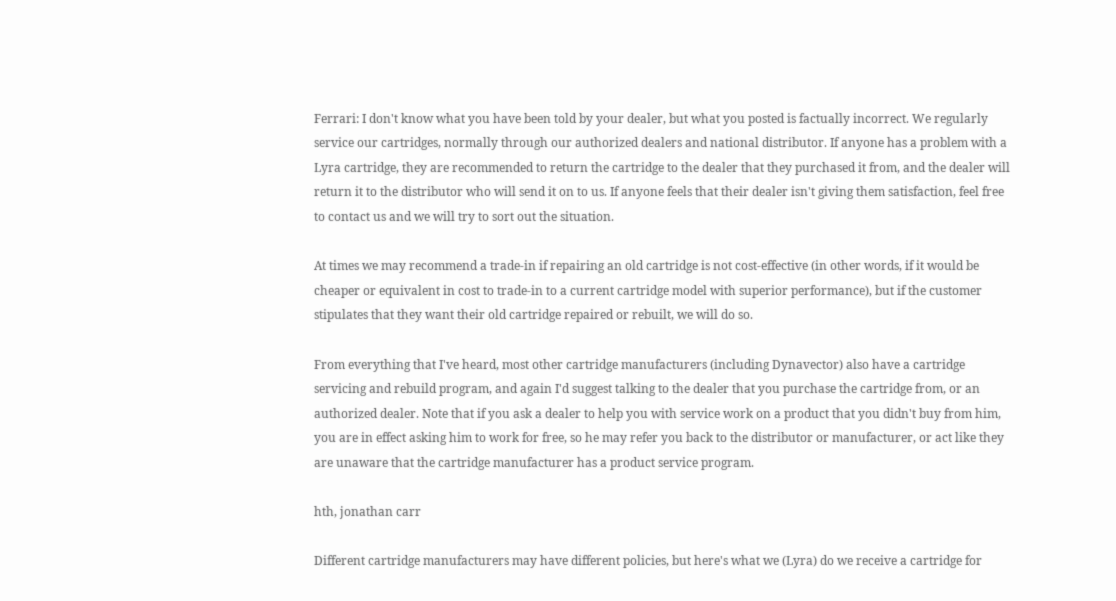Ferrari: I don't know what you have been told by your dealer, but what you posted is factually incorrect. We regularly service our cartridges, normally through our authorized dealers and national distributor. If anyone has a problem with a Lyra cartridge, they are recommended to return the cartridge to the dealer that they purchased it from, and the dealer will return it to the distributor who will send it on to us. If anyone feels that their dealer isn't giving them satisfaction, feel free to contact us and we will try to sort out the situation.

At times we may recommend a trade-in if repairing an old cartridge is not cost-effective (in other words, if it would be cheaper or equivalent in cost to trade-in to a current cartridge model with superior performance), but if the customer stipulates that they want their old cartridge repaired or rebuilt, we will do so.

From everything that I've heard, most other cartridge manufacturers (including Dynavector) also have a cartridge servicing and rebuild program, and again I'd suggest talking to the dealer that you purchase the cartridge from, or an authorized dealer. Note that if you ask a dealer to help you with service work on a product that you didn't buy from him, you are in effect asking him to work for free, so he may refer you back to the distributor or manufacturer, or act like they are unaware that the cartridge manufacturer has a product service program.

hth, jonathan carr

Different cartridge manufacturers may have different policies, but here's what we (Lyra) do we receive a cartridge for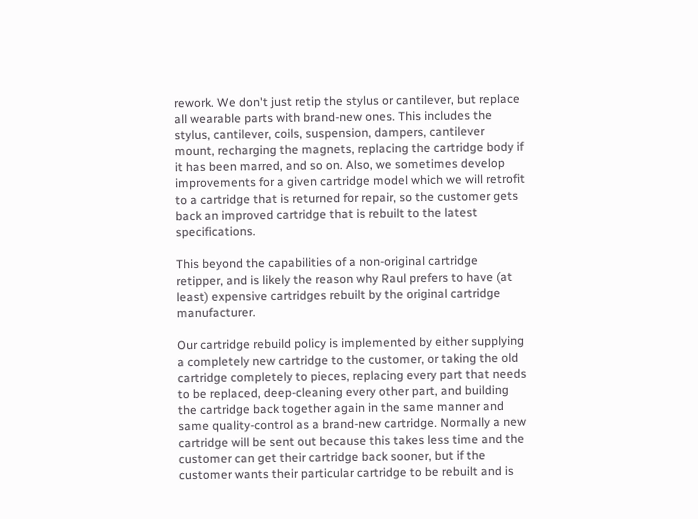rework. We don't just retip the stylus or cantilever, but replace all wearable parts with brand-new ones. This includes the stylus, cantilever, coils, suspension, dampers, cantilever mount, recharging the magnets, replacing the cartridge body if it has been marred, and so on. Also, we sometimes develop improvements for a given cartridge model which we will retrofit to a cartridge that is returned for repair, so the customer gets back an improved cartridge that is rebuilt to the latest specifications.

This beyond the capabilities of a non-original cartridge retipper, and is likely the reason why Raul prefers to have (at least) expensive cartridges rebuilt by the original cartridge manufacturer.

Our cartridge rebuild policy is implemented by either supplying a completely new cartridge to the customer, or taking the old cartridge completely to pieces, replacing every part that needs to be replaced, deep-cleaning every other part, and building the cartridge back together again in the same manner and same quality-control as a brand-new cartridge. Normally a new cartridge will be sent out because this takes less time and the customer can get their cartridge back sooner, but if the customer wants their particular cartridge to be rebuilt and is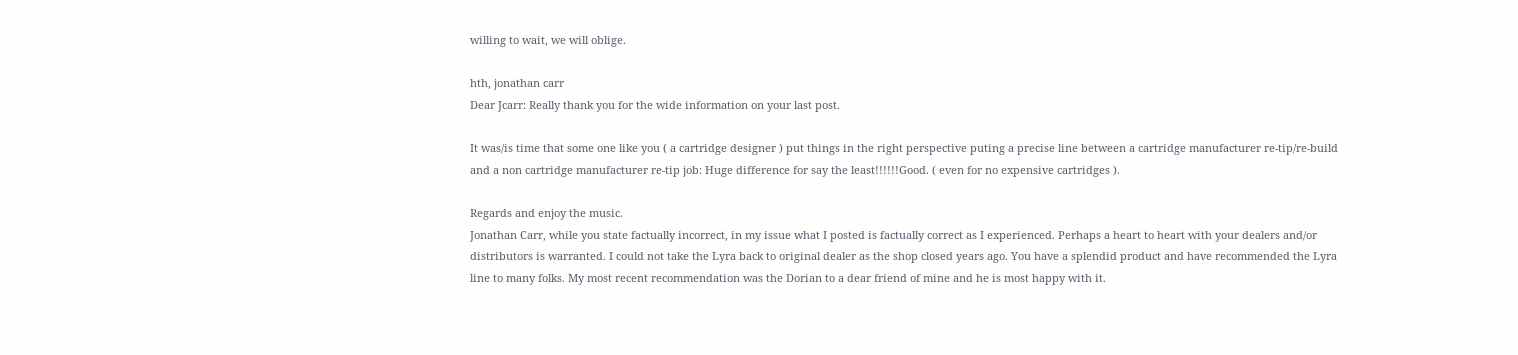willing to wait, we will oblige.

hth, jonathan carr
Dear Jcarr: Really thank you for the wide information on your last post.

It was/is time that some one like you ( a cartridge designer ) put things in the right perspective puting a precise line between a cartridge manufacturer re-tip/re-build and a non cartridge manufacturer re-tip job: Huge difference for say the least!!!!!!Good. ( even for no expensive cartridges ).

Regards and enjoy the music.
Jonathan Carr, while you state factually incorrect, in my issue what I posted is factually correct as I experienced. Perhaps a heart to heart with your dealers and/or distributors is warranted. I could not take the Lyra back to original dealer as the shop closed years ago. You have a splendid product and have recommended the Lyra line to many folks. My most recent recommendation was the Dorian to a dear friend of mine and he is most happy with it.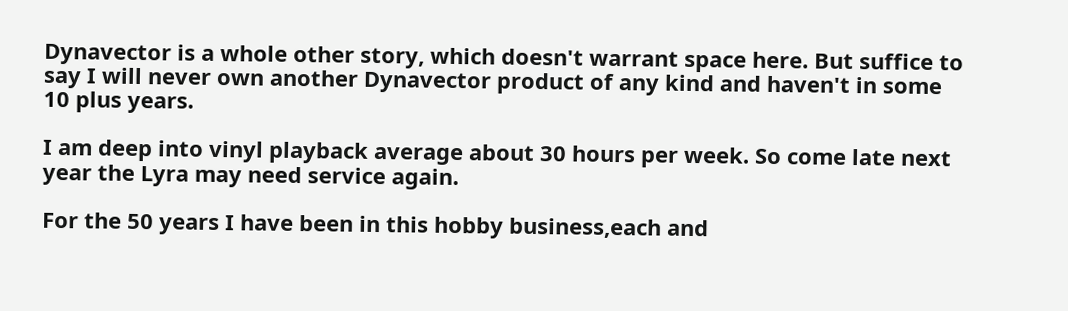Dynavector is a whole other story, which doesn't warrant space here. But suffice to say I will never own another Dynavector product of any kind and haven't in some 10 plus years.

I am deep into vinyl playback average about 30 hours per week. So come late next year the Lyra may need service again.

For the 50 years I have been in this hobby business,each and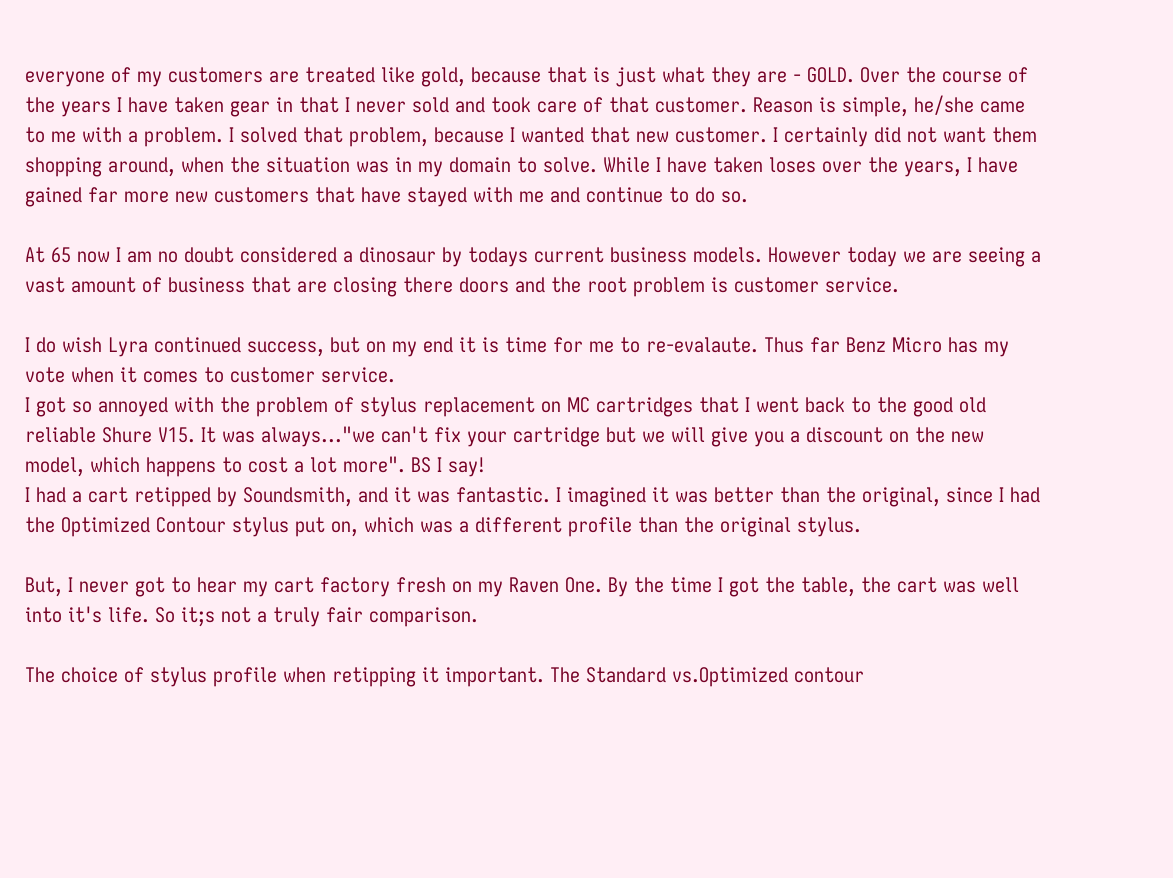everyone of my customers are treated like gold, because that is just what they are - GOLD. Over the course of the years I have taken gear in that I never sold and took care of that customer. Reason is simple, he/she came to me with a problem. I solved that problem, because I wanted that new customer. I certainly did not want them shopping around, when the situation was in my domain to solve. While I have taken loses over the years, I have gained far more new customers that have stayed with me and continue to do so.

At 65 now I am no doubt considered a dinosaur by todays current business models. However today we are seeing a vast amount of business that are closing there doors and the root problem is customer service.

I do wish Lyra continued success, but on my end it is time for me to re-evalaute. Thus far Benz Micro has my vote when it comes to customer service.
I got so annoyed with the problem of stylus replacement on MC cartridges that I went back to the good old reliable Shure V15. It was always..."we can't fix your cartridge but we will give you a discount on the new model, which happens to cost a lot more". BS I say!
I had a cart retipped by Soundsmith, and it was fantastic. I imagined it was better than the original, since I had the Optimized Contour stylus put on, which was a different profile than the original stylus.

But, I never got to hear my cart factory fresh on my Raven One. By the time I got the table, the cart was well into it's life. So it;s not a truly fair comparison.

The choice of stylus profile when retipping it important. The Standard vs.Optimized contour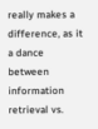really makes a difference, as it a dance between information retrieval vs.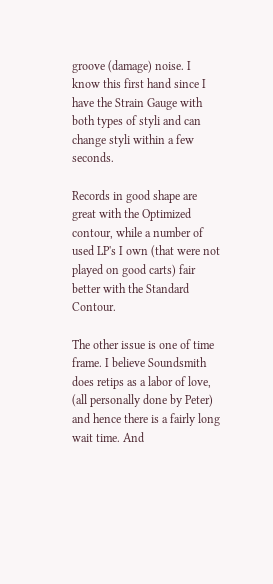groove (damage) noise. I know this first hand since I have the Strain Gauge with both types of styli and can change styli within a few seconds.

Records in good shape are great with the Optimized contour, while a number of used LP's I own (that were not played on good carts) fair better with the Standard Contour.

The other issue is one of time frame. I believe Soundsmith does retips as a labor of love, (all personally done by Peter) and hence there is a fairly long wait time. And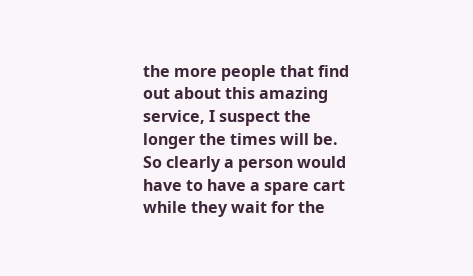the more people that find out about this amazing service, I suspect the longer the times will be. So clearly a person would have to have a spare cart while they wait for the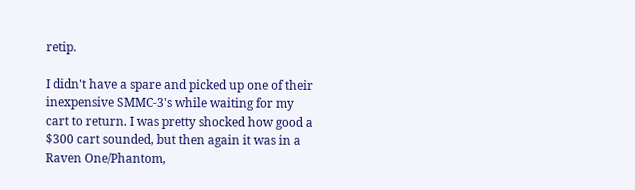retip.

I didn't have a spare and picked up one of their inexpensive SMMC-3's while waiting for my cart to return. I was pretty shocked how good a $300 cart sounded, but then again it was in a Raven One/Phantom,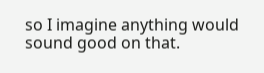so I imagine anything would sound good on that.